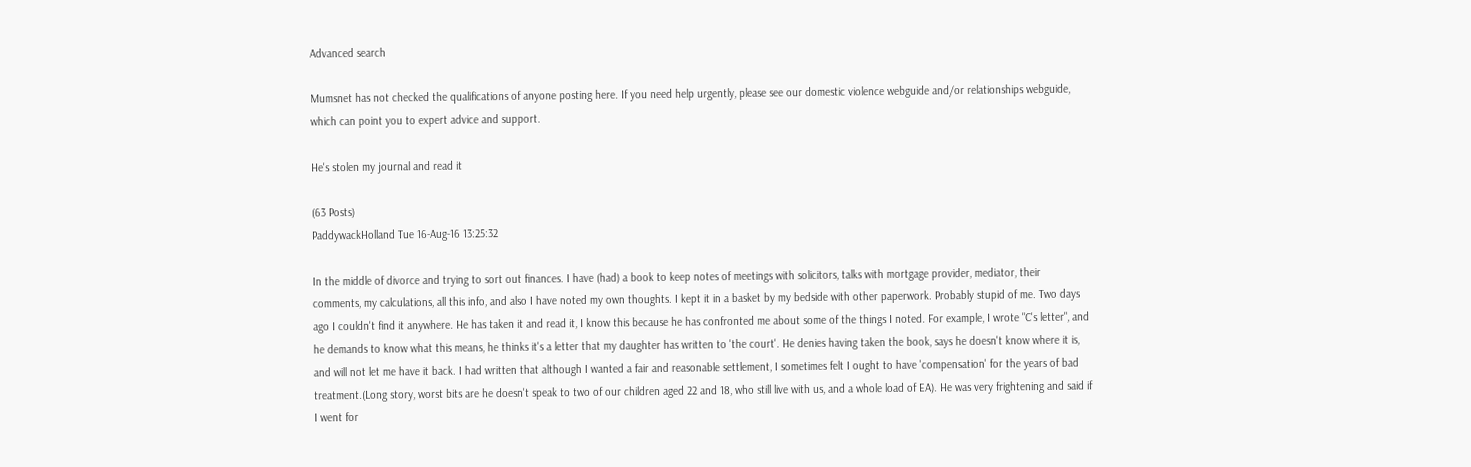Advanced search

Mumsnet has not checked the qualifications of anyone posting here. If you need help urgently, please see our domestic violence webguide and/or relationships webguide, which can point you to expert advice and support.

He's stolen my journal and read it

(63 Posts)
PaddywackHolland Tue 16-Aug-16 13:25:32

In the middle of divorce and trying to sort out finances. I have (had) a book to keep notes of meetings with solicitors, talks with mortgage provider, mediator, their comments, my calculations, all this info, and also I have noted my own thoughts. I kept it in a basket by my bedside with other paperwork. Probably stupid of me. Two days ago I couldn't find it anywhere. He has taken it and read it, I know this because he has confronted me about some of the things I noted. For example, I wrote "C's letter", and he demands to know what this means, he thinks it's a letter that my daughter has written to 'the court'. He denies having taken the book, says he doesn't know where it is, and will not let me have it back. I had written that although I wanted a fair and reasonable settlement, I sometimes felt I ought to have 'compensation' for the years of bad treatment.(Long story, worst bits are he doesn't speak to two of our children aged 22 and 18, who still live with us, and a whole load of EA). He was very frightening and said if I went for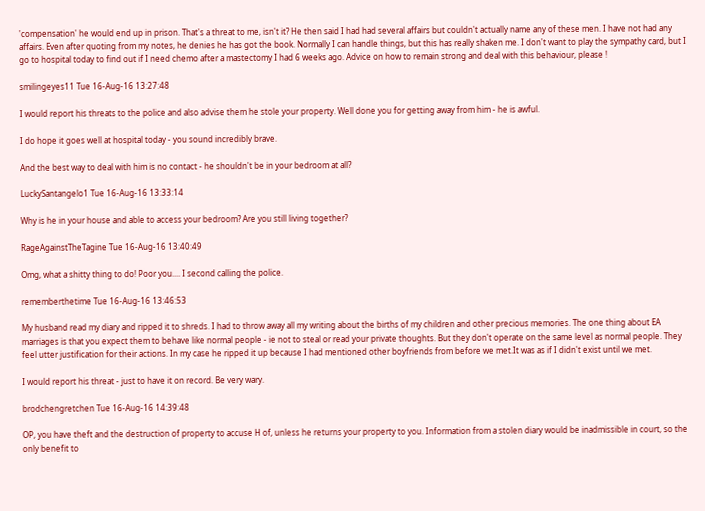'compensation' he would end up in prison. That's a threat to me, isn't it? He then said I had had several affairs but couldn't actually name any of these men. I have not had any affairs. Even after quoting from my notes, he denies he has got the book. Normally I can handle things, but this has really shaken me. I don't want to play the sympathy card, but I go to hospital today to find out if I need chemo after a mastectomy I had 6 weeks ago. Advice on how to remain strong and deal with this behaviour, please !

smilingeyes11 Tue 16-Aug-16 13:27:48

I would report his threats to the police and also advise them he stole your property. Well done you for getting away from him - he is awful.

I do hope it goes well at hospital today - you sound incredibly brave.

And the best way to deal with him is no contact - he shouldn't be in your bedroom at all?

LuckySantangelo1 Tue 16-Aug-16 13:33:14

Why is he in your house and able to access your bedroom? Are you still living together?

RageAgainstTheTagine Tue 16-Aug-16 13:40:49

Omg, what a shitty thing to do! Poor you.... I second calling the police.

rememberthetime Tue 16-Aug-16 13:46:53

My husband read my diary and ripped it to shreds. I had to throw away all my writing about the births of my children and other precious memories. The one thing about EA marriages is that you expect them to behave like normal people - ie not to steal or read your private thoughts. But they don't operate on the same level as normal people. They feel utter justification for their actions. In my case he ripped it up because I had mentioned other boyfriends from before we met.It was as if I didn't exist until we met.

I would report his threat - just to have it on record. Be very wary.

brodchengretchen Tue 16-Aug-16 14:39:48

OP, you have theft and the destruction of property to accuse H of, unless he returns your property to you. Information from a stolen diary would be inadmissible in court, so the only benefit to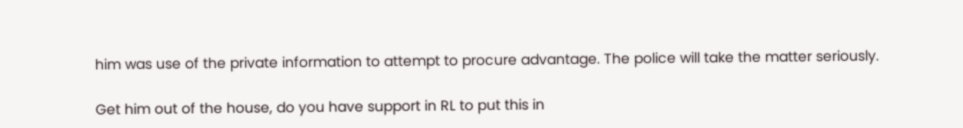him was use of the private information to attempt to procure advantage. The police will take the matter seriously.

Get him out of the house, do you have support in RL to put this in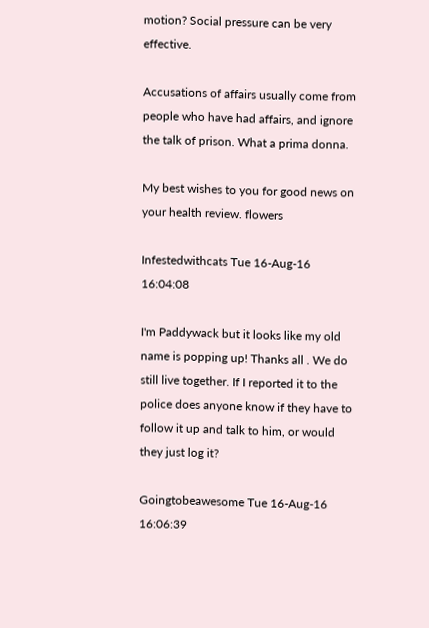motion? Social pressure can be very effective.

Accusations of affairs usually come from people who have had affairs, and ignore the talk of prison. What a prima donna.

My best wishes to you for good news on your health review. flowers

Infestedwithcats Tue 16-Aug-16 16:04:08

I'm Paddywack but it looks like my old name is popping up! Thanks all . We do still live together. If I reported it to the police does anyone know if they have to follow it up and talk to him, or would they just log it?

Goingtobeawesome Tue 16-Aug-16 16:06:39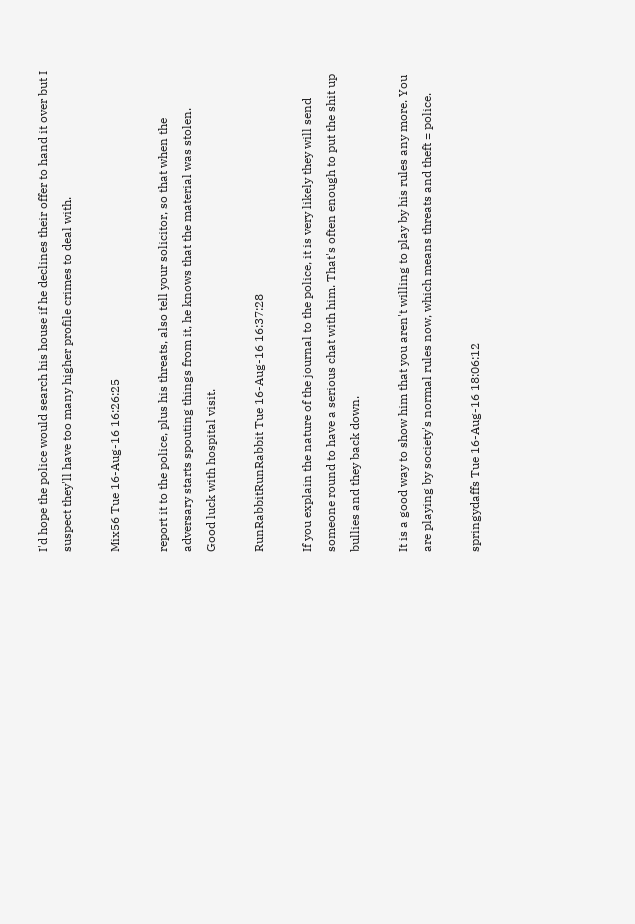I'd hope the police would search his house if he declines their offer to hand it over but I suspect they'll have too many higher profile crimes to deal with.

Mix56 Tue 16-Aug-16 16:26:25

report it to the police, plus his threats, also tell your solicitor, so that when the adversary starts spouting things from it, he knows that the material was stolen.
Good luck with hospital visit.

RunRabbitRunRabbit Tue 16-Aug-16 16:37:28

If you explain the nature of the journal to the police, it is very likely they will send someone round to have a serious chat with him. That's often enough to put the shit up bullies and they back down.

It is a good way to show him that you aren't willing to play by his rules any more. You are playing by society's normal rules now, which means threats and theft = police.

springydaffs Tue 16-Aug-16 18:06:12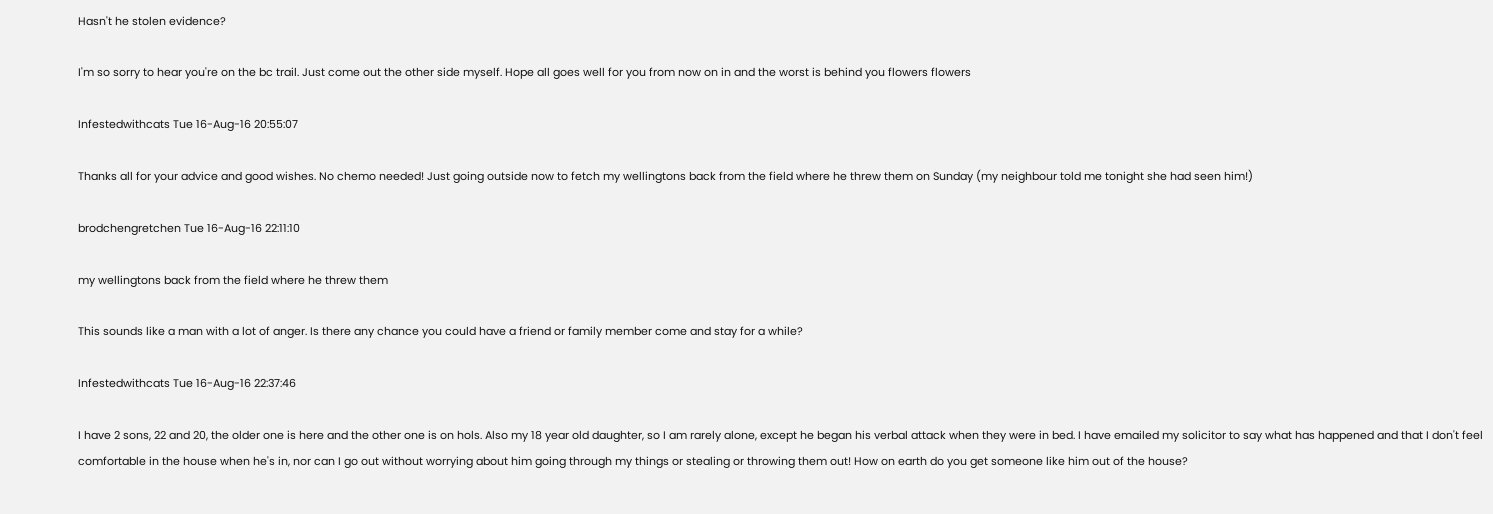Hasn't he stolen evidence?

I'm so sorry to hear you're on the bc trail. Just come out the other side myself. Hope all goes well for you from now on in and the worst is behind you flowers flowers

Infestedwithcats Tue 16-Aug-16 20:55:07

Thanks all for your advice and good wishes. No chemo needed! Just going outside now to fetch my wellingtons back from the field where he threw them on Sunday (my neighbour told me tonight she had seen him!)

brodchengretchen Tue 16-Aug-16 22:11:10

my wellingtons back from the field where he threw them

This sounds like a man with a lot of anger. Is there any chance you could have a friend or family member come and stay for a while?

Infestedwithcats Tue 16-Aug-16 22:37:46

I have 2 sons, 22 and 20, the older one is here and the other one is on hols. Also my 18 year old daughter, so I am rarely alone, except he began his verbal attack when they were in bed. I have emailed my solicitor to say what has happened and that I don't feel comfortable in the house when he's in, nor can I go out without worrying about him going through my things or stealing or throwing them out! How on earth do you get someone like him out of the house?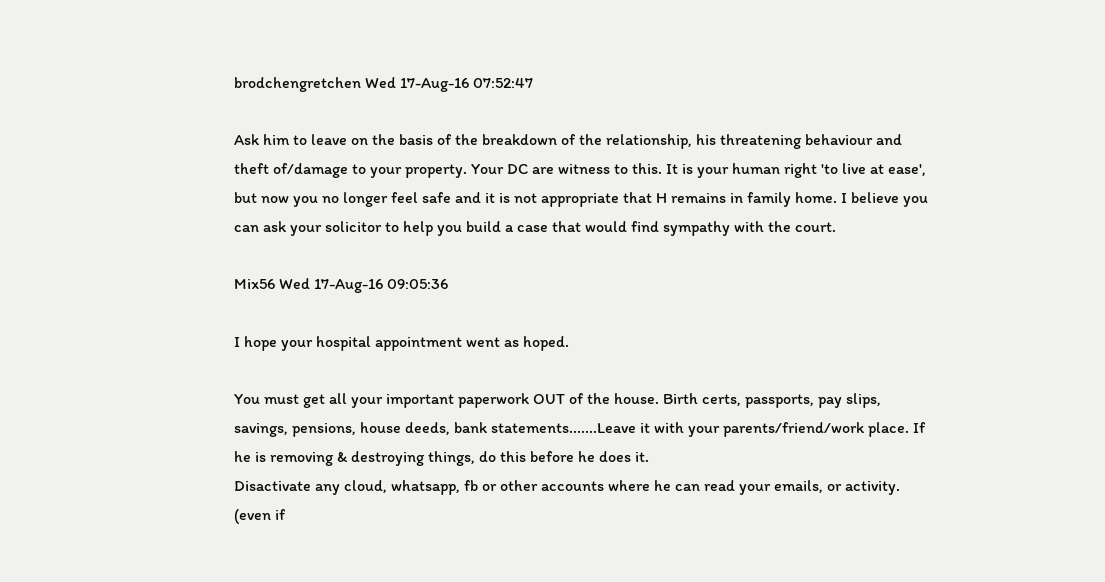brodchengretchen Wed 17-Aug-16 07:52:47

Ask him to leave on the basis of the breakdown of the relationship, his threatening behaviour and theft of/damage to your property. Your DC are witness to this. It is your human right 'to live at ease', but now you no longer feel safe and it is not appropriate that H remains in family home. I believe you can ask your solicitor to help you build a case that would find sympathy with the court.

Mix56 Wed 17-Aug-16 09:05:36

I hope your hospital appointment went as hoped.

You must get all your important paperwork OUT of the house. Birth certs, passports, pay slips, savings, pensions, house deeds, bank statements.......Leave it with your parents/friend/work place. If he is removing & destroying things, do this before he does it.
Disactivate any cloud, whatsapp, fb or other accounts where he can read your emails, or activity. (even if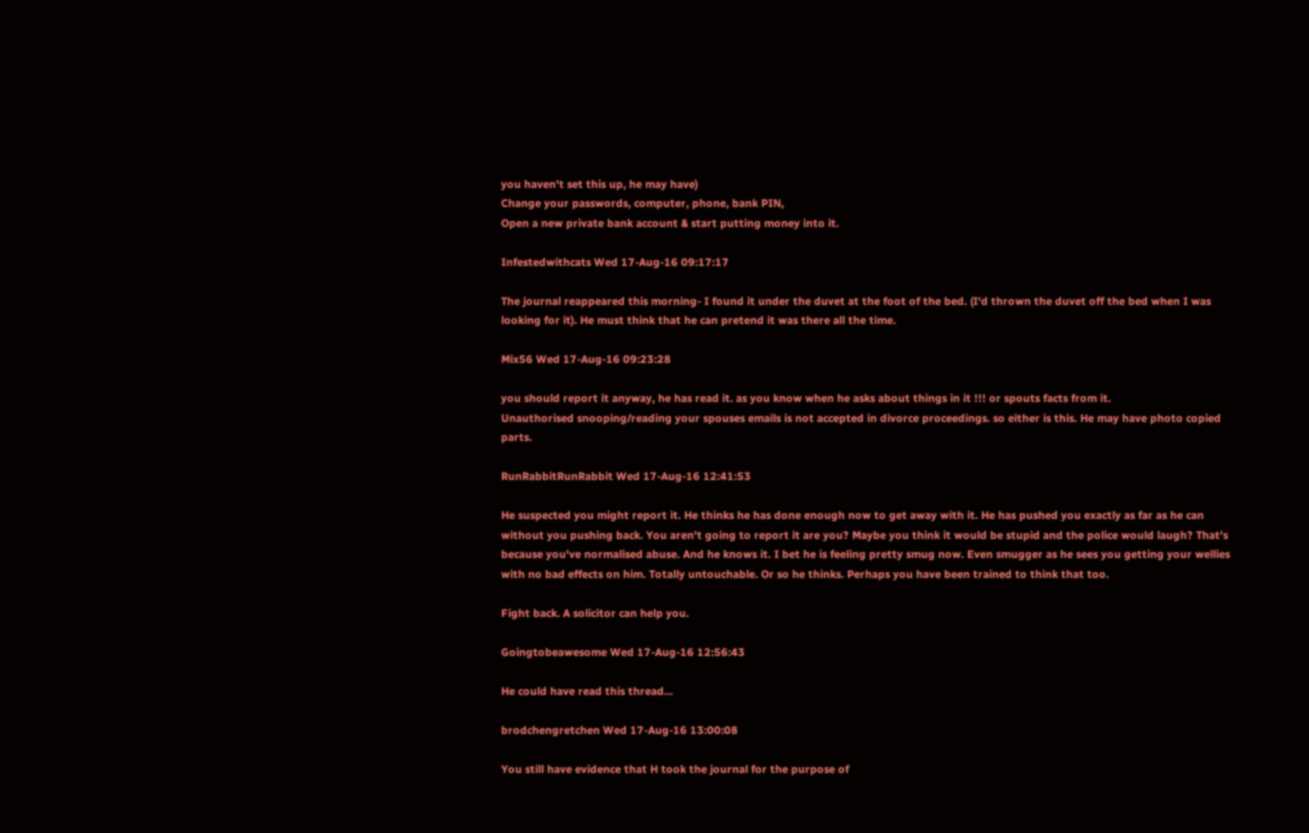you haven't set this up, he may have)
Change your passwords, computer, phone, bank PIN,
Open a new private bank account & start putting money into it.

Infestedwithcats Wed 17-Aug-16 09:17:17

The journal reappeared this morning- I found it under the duvet at the foot of the bed. (I'd thrown the duvet off the bed when I was looking for it). He must think that he can pretend it was there all the time.

Mix56 Wed 17-Aug-16 09:23:28

you should report it anyway, he has read it. as you know when he asks about things in it !!! or spouts facts from it.
Unauthorised snooping/reading your spouses emails is not accepted in divorce proceedings. so either is this. He may have photo copied parts.

RunRabbitRunRabbit Wed 17-Aug-16 12:41:53

He suspected you might report it. He thinks he has done enough now to get away with it. He has pushed you exactly as far as he can without you pushing back. You aren't going to report it are you? Maybe you think it would be stupid and the police would laugh? That's because you've normalised abuse. And he knows it. I bet he is feeling pretty smug now. Even smugger as he sees you getting your wellies with no bad effects on him. Totally untouchable. Or so he thinks. Perhaps you have been trained to think that too.

Fight back. A solicitor can help you.

Goingtobeawesome Wed 17-Aug-16 12:56:43

He could have read this thread...

brodchengretchen Wed 17-Aug-16 13:00:08

You still have evidence that H took the journal for the purpose of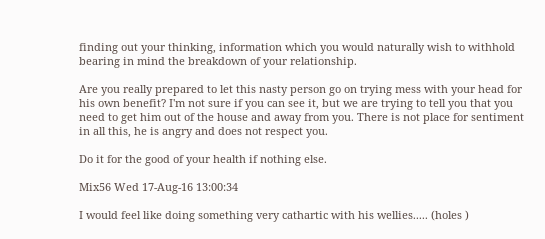finding out your thinking, information which you would naturally wish to withhold bearing in mind the breakdown of your relationship.

Are you really prepared to let this nasty person go on trying mess with your head for his own benefit? I'm not sure if you can see it, but we are trying to tell you that you need to get him out of the house and away from you. There is not place for sentiment in all this, he is angry and does not respect you.

Do it for the good of your health if nothing else.

Mix56 Wed 17-Aug-16 13:00:34

I would feel like doing something very cathartic with his wellies..... (holes )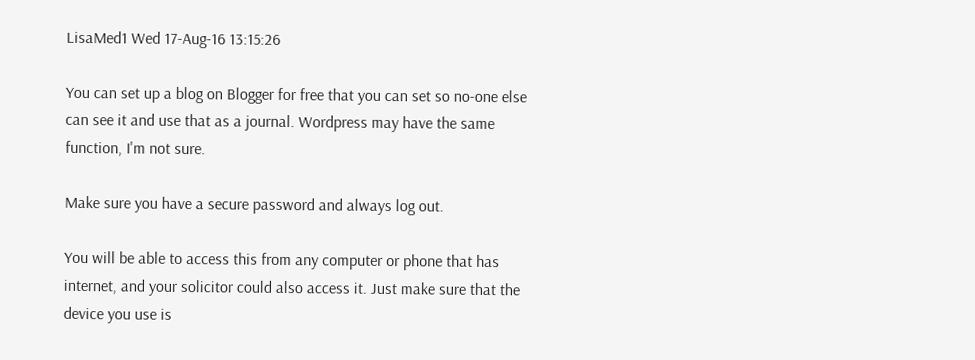LisaMed1 Wed 17-Aug-16 13:15:26

You can set up a blog on Blogger for free that you can set so no-one else can see it and use that as a journal. Wordpress may have the same function, I'm not sure.

Make sure you have a secure password and always log out.

You will be able to access this from any computer or phone that has internet, and your solicitor could also access it. Just make sure that the device you use is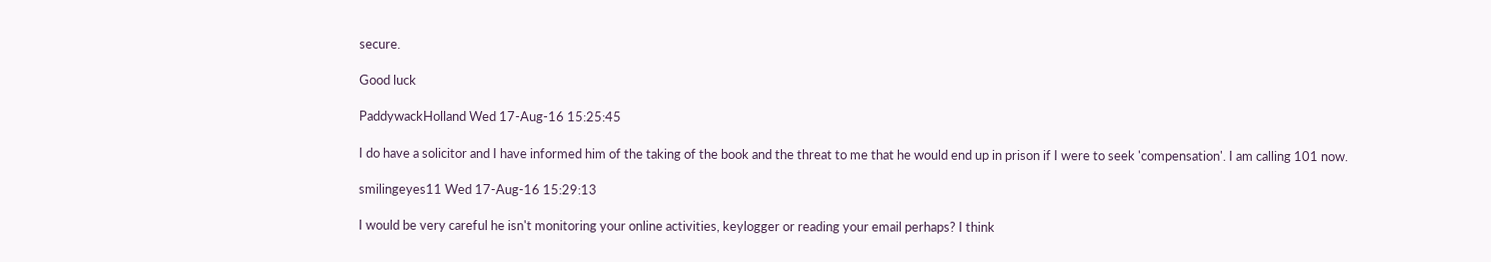secure.

Good luck

PaddywackHolland Wed 17-Aug-16 15:25:45

I do have a solicitor and I have informed him of the taking of the book and the threat to me that he would end up in prison if I were to seek 'compensation'. I am calling 101 now.

smilingeyes11 Wed 17-Aug-16 15:29:13

I would be very careful he isn't monitoring your online activities, keylogger or reading your email perhaps? I think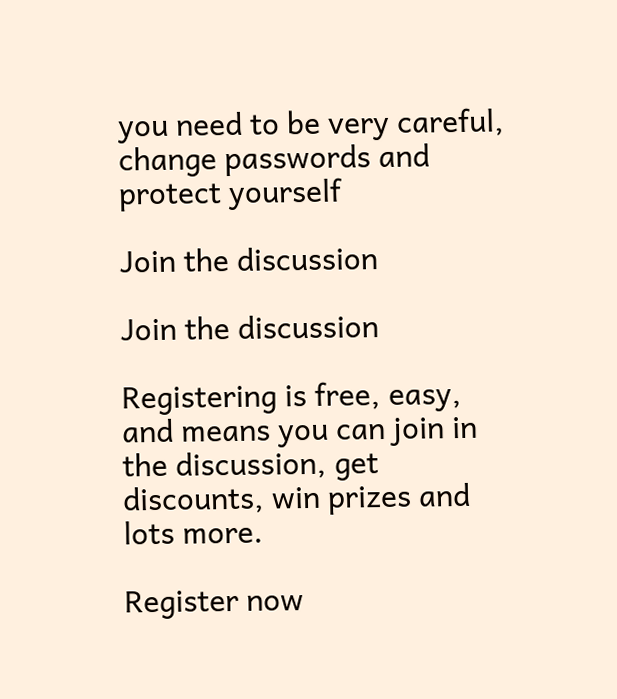you need to be very careful, change passwords and protect yourself

Join the discussion

Join the discussion

Registering is free, easy, and means you can join in the discussion, get discounts, win prizes and lots more.

Register now